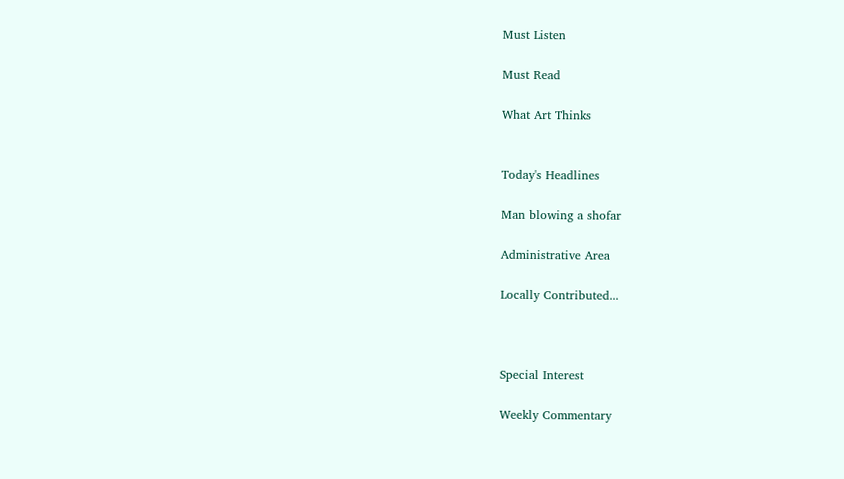Must Listen

Must Read

What Art Thinks


Today's Headlines

Man blowing a shofar

Administrative Area

Locally Contributed...



Special Interest

Weekly Commentary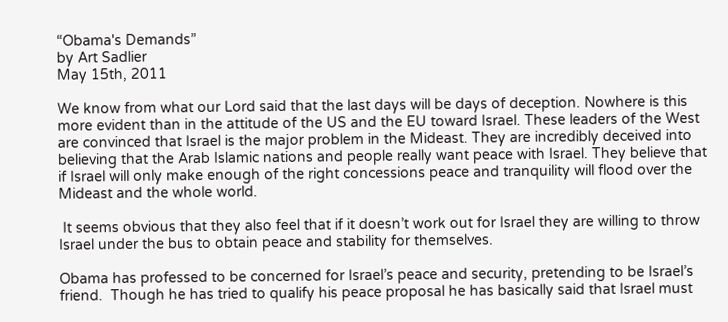“Obama's Demands”
by Art Sadlier
May 15th, 2011

We know from what our Lord said that the last days will be days of deception. Nowhere is this more evident than in the attitude of the US and the EU toward Israel. These leaders of the West are convinced that Israel is the major problem in the Mideast. They are incredibly deceived into believing that the Arab Islamic nations and people really want peace with Israel. They believe that if Israel will only make enough of the right concessions peace and tranquility will flood over the Mideast and the whole world.

 It seems obvious that they also feel that if it doesn’t work out for Israel they are willing to throw Israel under the bus to obtain peace and stability for themselves.

Obama has professed to be concerned for Israel’s peace and security, pretending to be Israel’s friend.  Though he has tried to qualify his peace proposal he has basically said that Israel must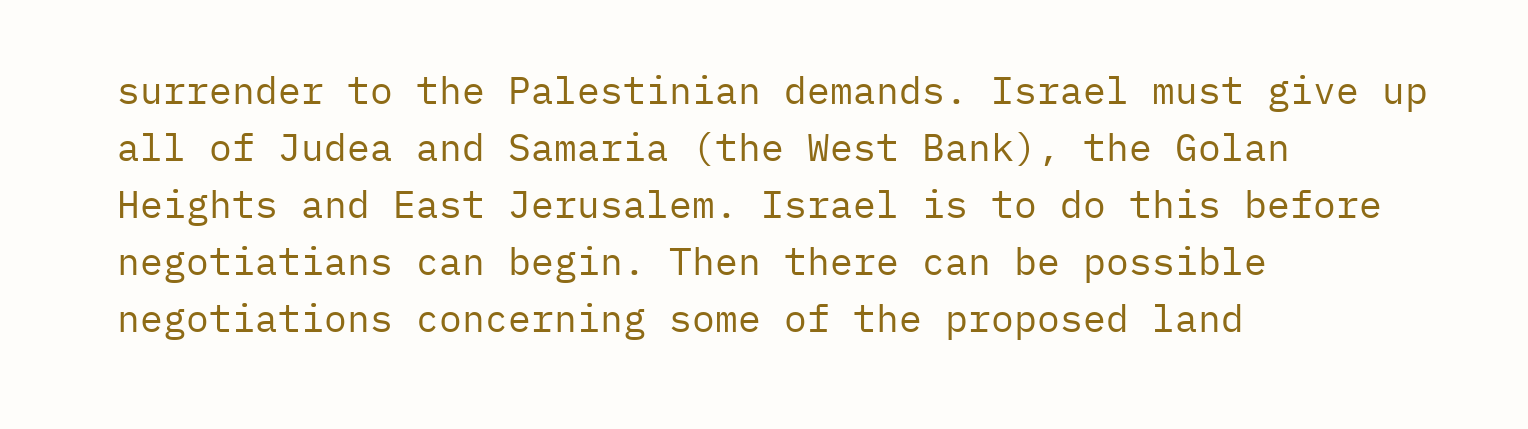surrender to the Palestinian demands. Israel must give up all of Judea and Samaria (the West Bank), the Golan Heights and East Jerusalem. Israel is to do this before negotiatians can begin. Then there can be possible negotiations concerning some of the proposed land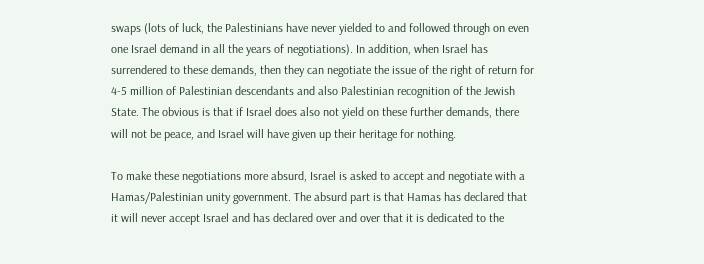swaps (lots of luck, the Palestinians have never yielded to and followed through on even one Israel demand in all the years of negotiations). In addition, when Israel has surrendered to these demands, then they can negotiate the issue of the right of return for 4-5 million of Palestinian descendants and also Palestinian recognition of the Jewish State. The obvious is that if Israel does also not yield on these further demands, there will not be peace, and Israel will have given up their heritage for nothing.

To make these negotiations more absurd, Israel is asked to accept and negotiate with a Hamas/Palestinian unity government. The absurd part is that Hamas has declared that it will never accept Israel and has declared over and over that it is dedicated to the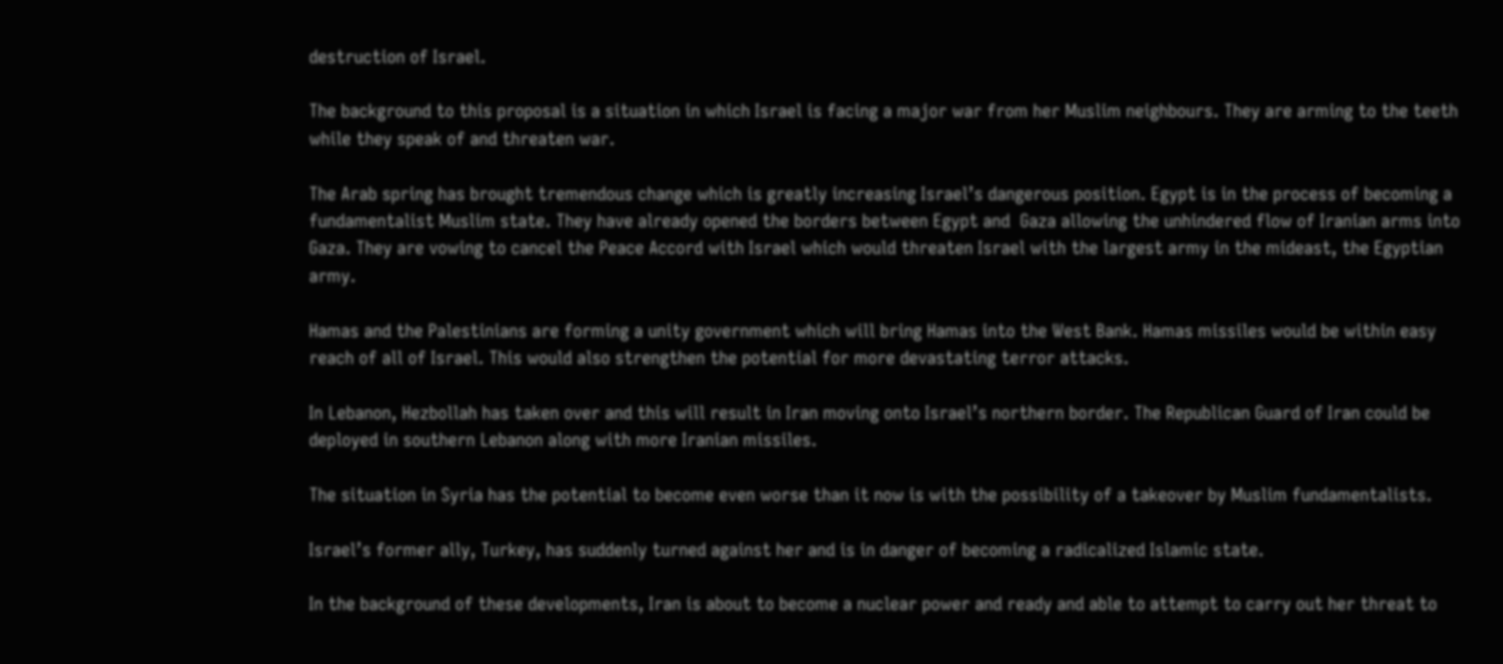destruction of Israel.

The background to this proposal is a situation in which Israel is facing a major war from her Muslim neighbours. They are arming to the teeth while they speak of and threaten war.

The Arab spring has brought tremendous change which is greatly increasing Israel’s dangerous position. Egypt is in the process of becoming a fundamentalist Muslim state. They have already opened the borders between Egypt and  Gaza allowing the unhindered flow of Iranian arms into Gaza. They are vowing to cancel the Peace Accord with Israel which would threaten Israel with the largest army in the mideast, the Egyptian army.

Hamas and the Palestinians are forming a unity government which will bring Hamas into the West Bank. Hamas missiles would be within easy reach of all of Israel. This would also strengthen the potential for more devastating terror attacks.

In Lebanon, Hezbollah has taken over and this will result in Iran moving onto Israel’s northern border. The Republican Guard of Iran could be deployed in southern Lebanon along with more Iranian missiles.

The situation in Syria has the potential to become even worse than it now is with the possibility of a takeover by Muslim fundamentalists.

Israel’s former ally, Turkey, has suddenly turned against her and is in danger of becoming a radicalized Islamic state.

In the background of these developments, Iran is about to become a nuclear power and ready and able to attempt to carry out her threat to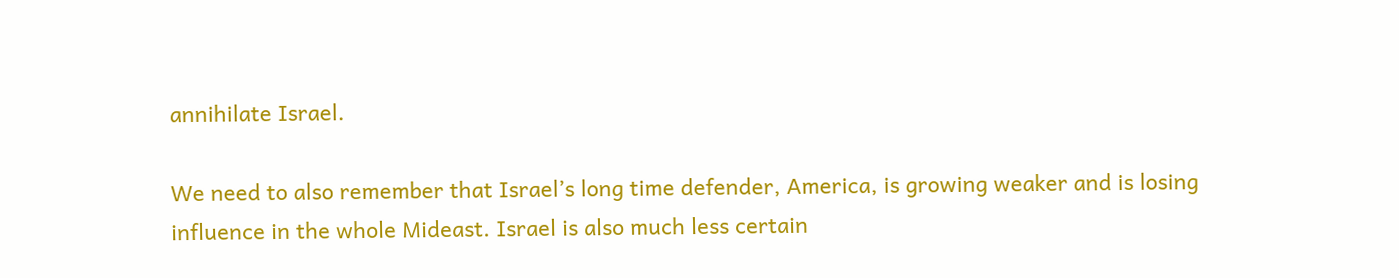annihilate Israel.

We need to also remember that Israel’s long time defender, America, is growing weaker and is losing influence in the whole Mideast. Israel is also much less certain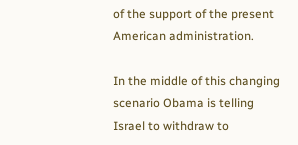of the support of the present American administration.

In the middle of this changing scenario Obama is telling Israel to withdraw to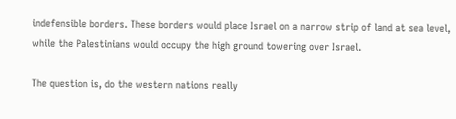indefensible borders. These borders would place Israel on a narrow strip of land at sea level, while the Palestinians would occupy the high ground towering over Israel.

The question is, do the western nations really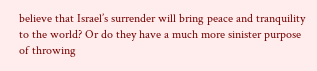believe that Israel’s surrender will bring peace and tranquility to the world? Or do they have a much more sinister purpose of throwing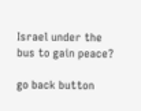Israel under the bus to gain peace?

go back button